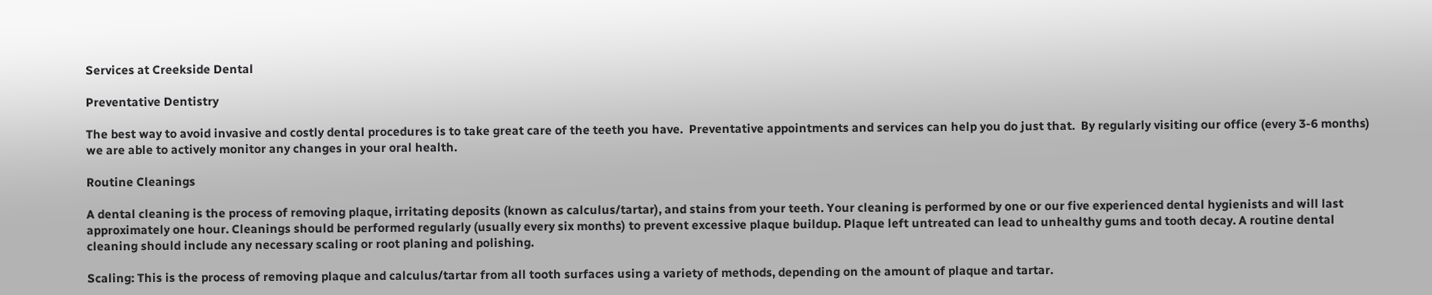Services at Creekside Dental

Preventative Dentistry

The best way to avoid invasive and costly dental procedures is to take great care of the teeth you have.  Preventative appointments and services can help you do just that.  By regularly visiting our office (every 3-6 months) we are able to actively monitor any changes in your oral health.

Routine Cleanings

A dental cleaning is the process of removing plaque, irritating deposits (known as calculus/tartar), and stains from your teeth. Your cleaning is performed by one or our five experienced dental hygienists and will last approximately one hour. Cleanings should be performed regularly (usually every six months) to prevent excessive plaque buildup. Plaque left untreated can lead to unhealthy gums and tooth decay. A routine dental cleaning should include any necessary scaling or root planing and polishing.

Scaling: This is the process of removing plaque and calculus/tartar from all tooth surfaces using a variety of methods, depending on the amount of plaque and tartar.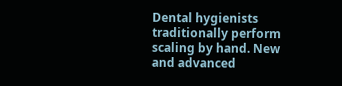Dental hygienists traditionally perform scaling by hand. New and advanced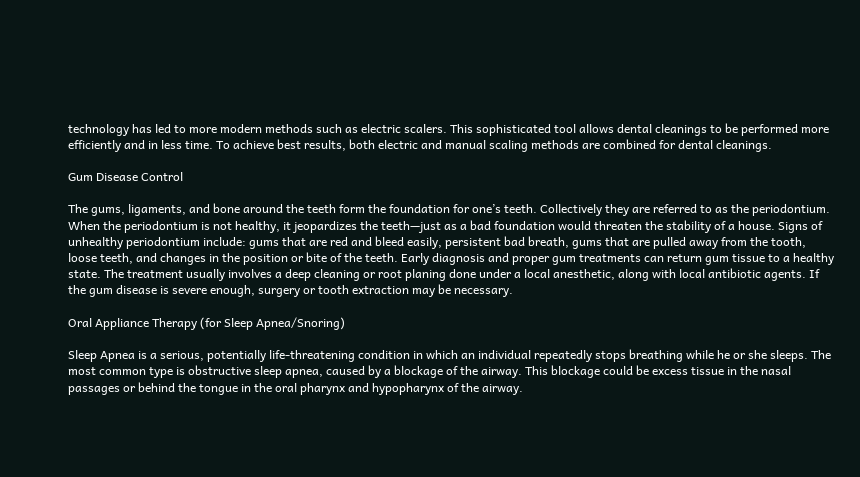technology has led to more modern methods such as electric scalers. This sophisticated tool allows dental cleanings to be performed more efficiently and in less time. To achieve best results, both electric and manual scaling methods are combined for dental cleanings.

Gum Disease Control

The gums, ligaments, and bone around the teeth form the foundation for one’s teeth. Collectively they are referred to as the periodontium. When the periodontium is not healthy, it jeopardizes the teeth—just as a bad foundation would threaten the stability of a house. Signs of unhealthy periodontium include: gums that are red and bleed easily, persistent bad breath, gums that are pulled away from the tooth, loose teeth, and changes in the position or bite of the teeth. Early diagnosis and proper gum treatments can return gum tissue to a healthy state. The treatment usually involves a deep cleaning or root planing done under a local anesthetic, along with local antibiotic agents. If the gum disease is severe enough, surgery or tooth extraction may be necessary.

Oral Appliance Therapy (for Sleep Apnea/Snoring)

Sleep Apnea is a serious, potentially life-threatening condition in which an individual repeatedly stops breathing while he or she sleeps. The most common type is obstructive sleep apnea, caused by a blockage of the airway. This blockage could be excess tissue in the nasal passages or behind the tongue in the oral pharynx and hypopharynx of the airway.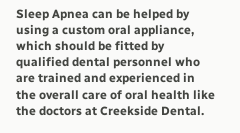Sleep Apnea can be helped by using a custom oral appliance, which should be fitted by qualified dental personnel who are trained and experienced in the overall care of oral health like the doctors at Creekside Dental.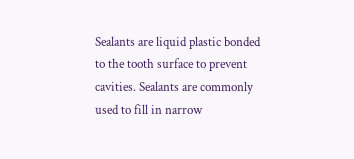Sealants are liquid plastic bonded to the tooth surface to prevent cavities. Sealants are commonly used to fill in narrow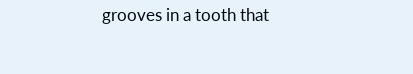grooves in a tooth that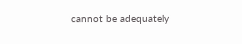cannot be adequately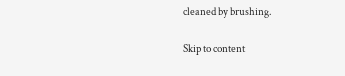cleaned by brushing.

Skip to content